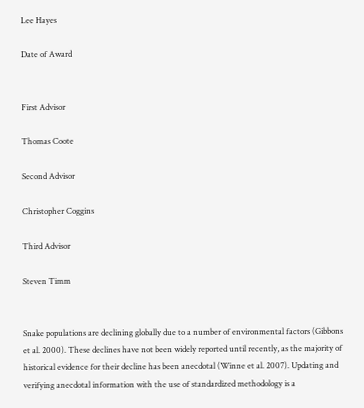Lee Hayes

Date of Award


First Advisor

Thomas Coote

Second Advisor

Christopher Coggins

Third Advisor

Steven Timm


Snake populations are declining globally due to a number of environmental factors (Gibbons et al. 2000). These declines have not been widely reported until recently, as the majority of historical evidence for their decline has been anecdotal (Winne et al. 2007). Updating and verifying anecdotal information with the use of standardized methodology is a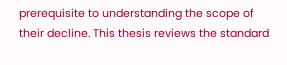prerequisite to understanding the scope of their decline. This thesis reviews the standard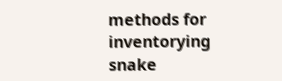methods for inventorying snake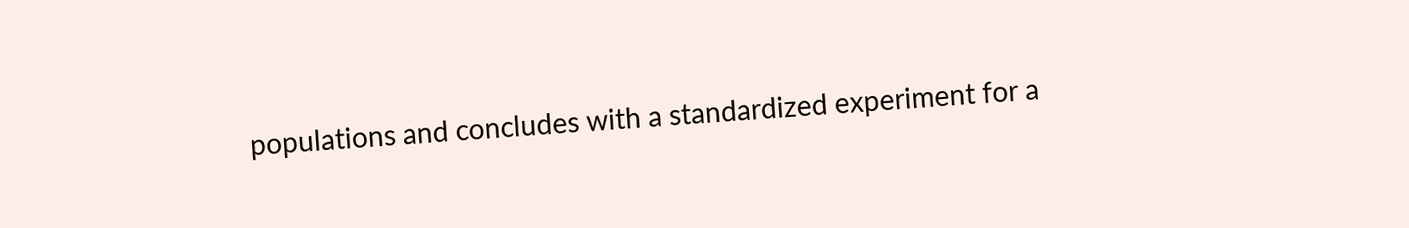populations and concludes with a standardized experiment for a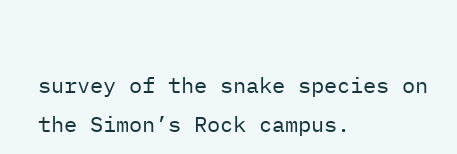survey of the snake species on the Simon’s Rock campus.